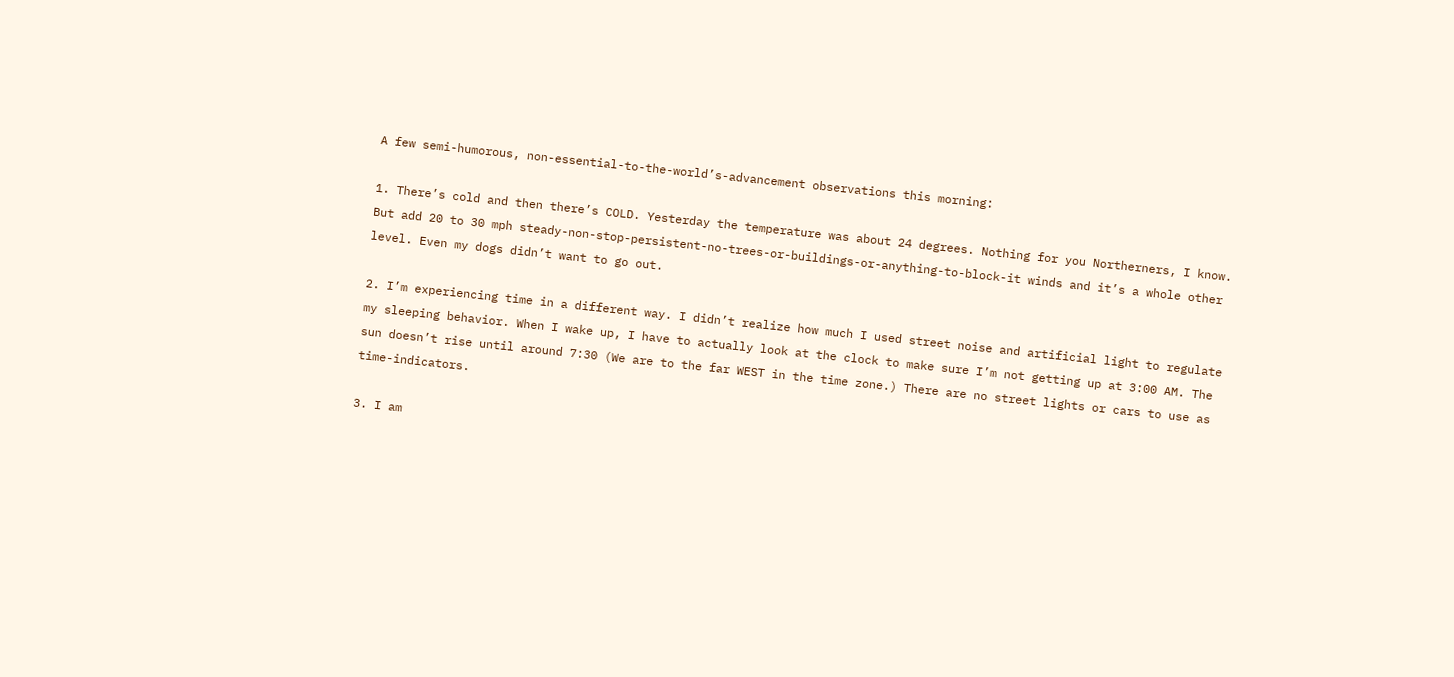A few semi-humorous, non-essential-to-the-world’s-advancement observations this morning:

1. There’s cold and then there’s COLD. Yesterday the temperature was about 24 degrees. Nothing for you Northerners, I know. But add 20 to 30 mph steady-non-stop-persistent-no-trees-or-buildings-or-anything-to-block-it winds and it’s a whole other level. Even my dogs didn’t want to go out.

2. I’m experiencing time in a different way. I didn’t realize how much I used street noise and artificial light to regulate my sleeping behavior. When I wake up, I have to actually look at the clock to make sure I’m not getting up at 3:00 AM. The sun doesn’t rise until around 7:30 (We are to the far WEST in the time zone.) There are no street lights or cars to use as time-indicators.

3. I am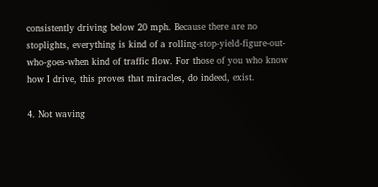consistently driving below 20 mph. Because there are no stoplights, everything is kind of a rolling-stop-yield-figure-out-who-goes-when kind of traffic flow. For those of you who know how I drive, this proves that miracles, do indeed, exist.

4. Not waving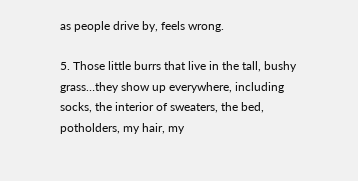as people drive by, feels wrong.

5. Those little burrs that live in the tall, bushy grass…they show up everywhere, including socks, the interior of sweaters, the bed, potholders, my hair, my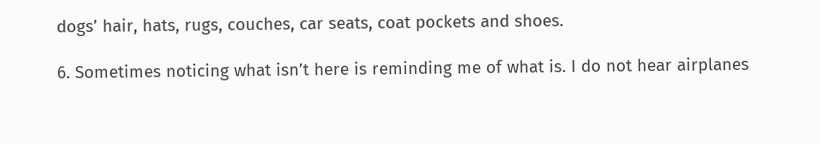dogs’ hair, hats, rugs, couches, car seats, coat pockets and shoes.

6. Sometimes noticing what isn’t here is reminding me of what is. I do not hear airplanes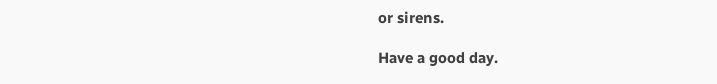or sirens.

Have a good day.